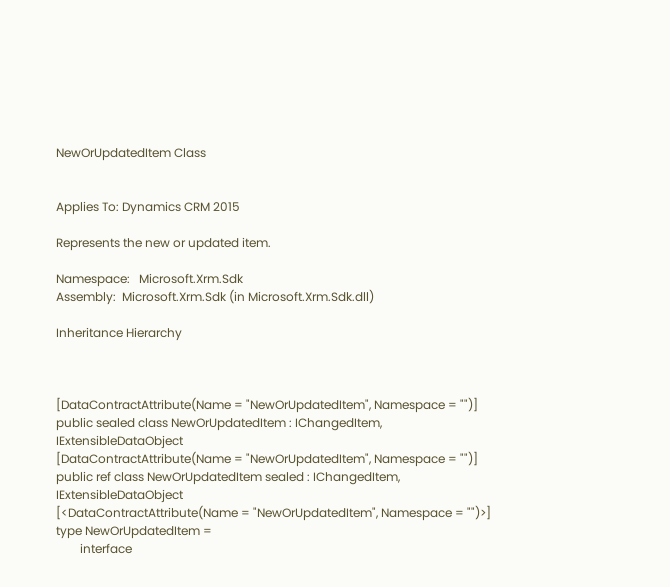NewOrUpdatedItem Class


Applies To: Dynamics CRM 2015

Represents the new or updated item.

Namespace:   Microsoft.Xrm.Sdk
Assembly:  Microsoft.Xrm.Sdk (in Microsoft.Xrm.Sdk.dll)

Inheritance Hierarchy



[DataContractAttribute(Name = "NewOrUpdatedItem", Namespace = "")]
public sealed class NewOrUpdatedItem : IChangedItem, IExtensibleDataObject
[DataContractAttribute(Name = "NewOrUpdatedItem", Namespace = "")]
public ref class NewOrUpdatedItem sealed : IChangedItem, IExtensibleDataObject
[<DataContractAttribute(Name = "NewOrUpdatedItem", Namespace = "")>]
type NewOrUpdatedItem =
        interface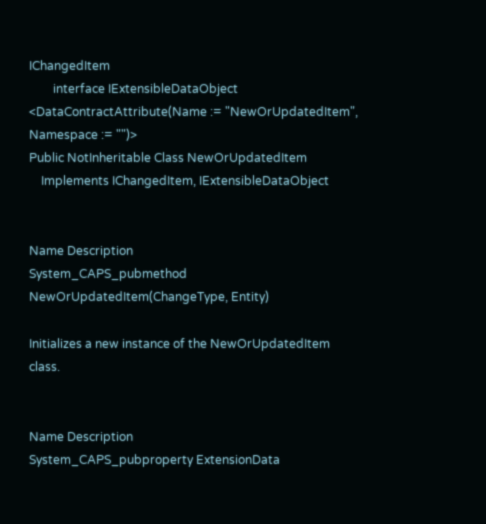IChangedItem
        interface IExtensibleDataObject
<DataContractAttribute(Name := "NewOrUpdatedItem", Namespace := "")>
Public NotInheritable Class NewOrUpdatedItem
    Implements IChangedItem, IExtensibleDataObject


Name Description
System_CAPS_pubmethod NewOrUpdatedItem(ChangeType, Entity)

Initializes a new instance of the NewOrUpdatedItem class.


Name Description
System_CAPS_pubproperty ExtensionData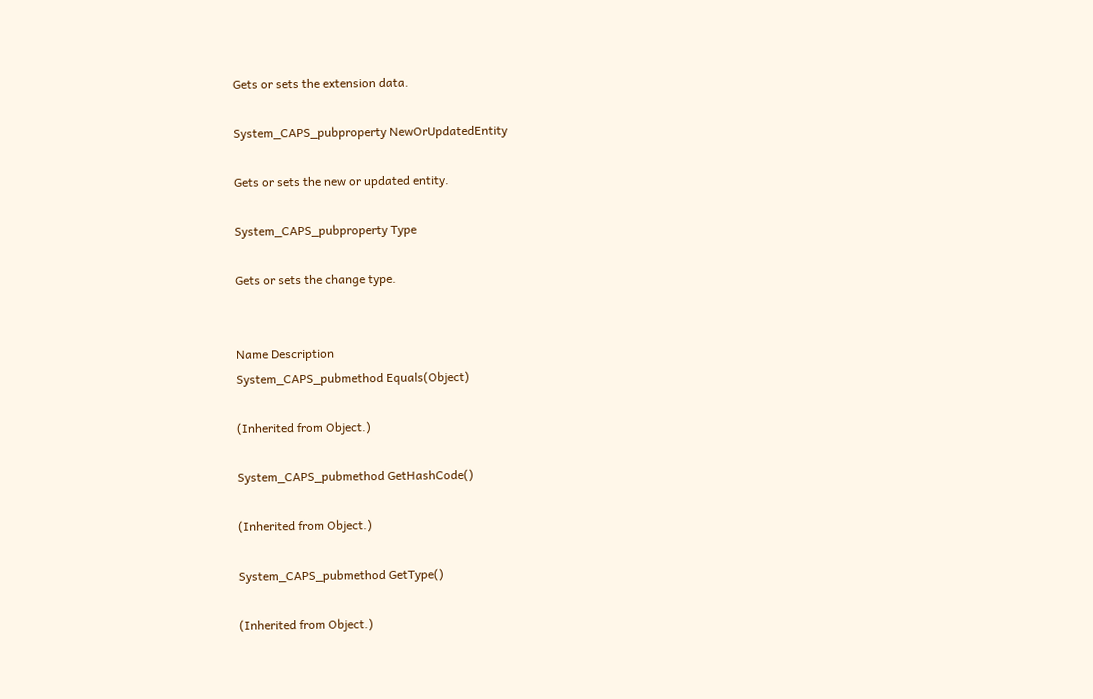Gets or sets the extension data.

System_CAPS_pubproperty NewOrUpdatedEntity

Gets or sets the new or updated entity.

System_CAPS_pubproperty Type

Gets or sets the change type.


Name Description
System_CAPS_pubmethod Equals(Object)

(Inherited from Object.)

System_CAPS_pubmethod GetHashCode()

(Inherited from Object.)

System_CAPS_pubmethod GetType()

(Inherited from Object.)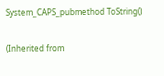System_CAPS_pubmethod ToString()

(Inherited from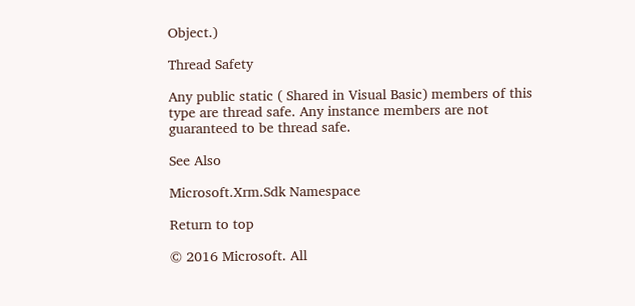Object.)

Thread Safety

Any public static ( Shared in Visual Basic) members of this type are thread safe. Any instance members are not guaranteed to be thread safe.

See Also

Microsoft.Xrm.Sdk Namespace

Return to top

© 2016 Microsoft. All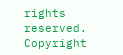rights reserved. Copyright